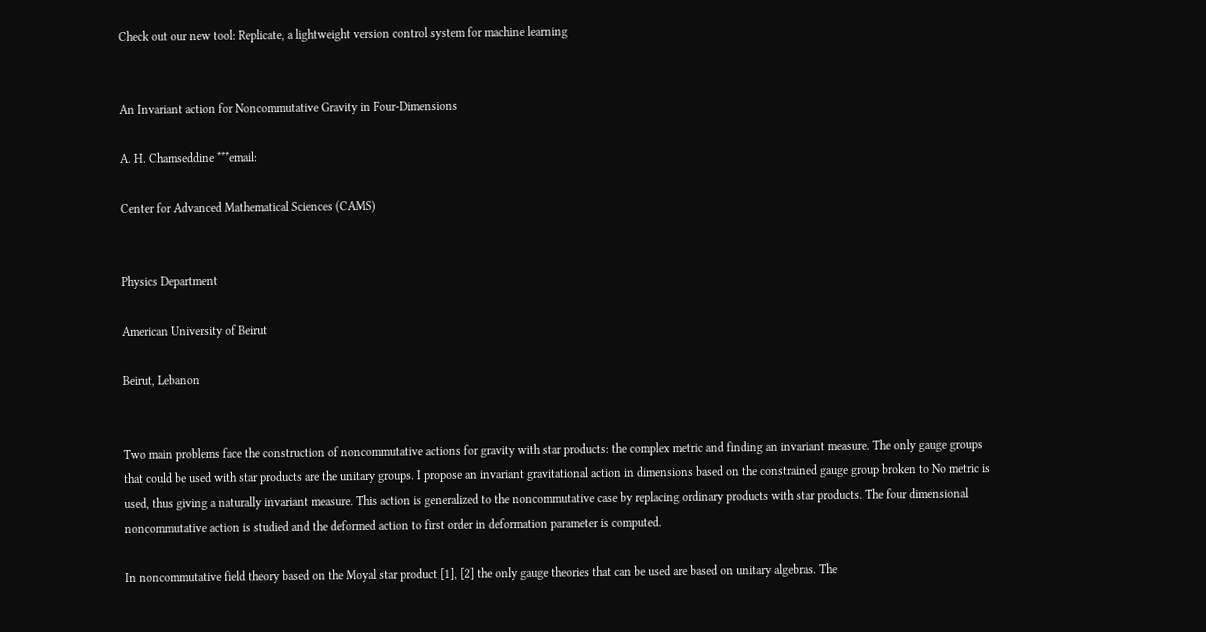Check out our new tool: Replicate, a lightweight version control system for machine learning


An Invariant action for Noncommutative Gravity in Four-Dimensions

A. H. Chamseddine ***email:

Center for Advanced Mathematical Sciences (CAMS)


Physics Department

American University of Beirut

Beirut, Lebanon


Two main problems face the construction of noncommutative actions for gravity with star products: the complex metric and finding an invariant measure. The only gauge groups that could be used with star products are the unitary groups. I propose an invariant gravitational action in dimensions based on the constrained gauge group broken to No metric is used, thus giving a naturally invariant measure. This action is generalized to the noncommutative case by replacing ordinary products with star products. The four dimensional noncommutative action is studied and the deformed action to first order in deformation parameter is computed.

In noncommutative field theory based on the Moyal star product [1], [2] the only gauge theories that can be used are based on unitary algebras. The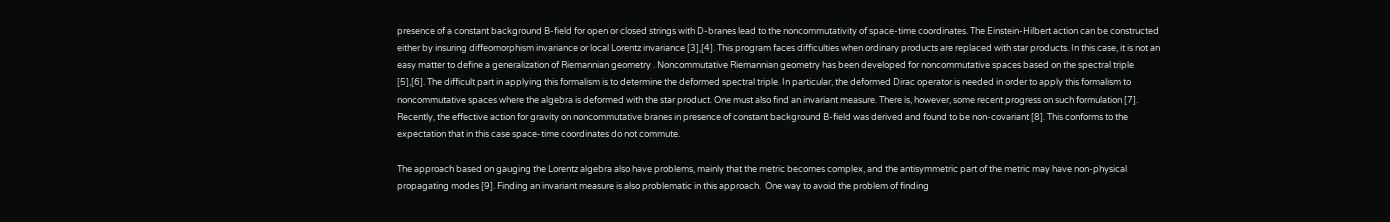presence of a constant background B-field for open or closed strings with D-branes lead to the noncommutativity of space-time coordinates. The Einstein-Hilbert action can be constructed either by insuring diffeomorphism invariance or local Lorentz invariance [3],[4]. This program faces difficulties when ordinary products are replaced with star products. In this case, it is not an easy matter to define a generalization of Riemannian geometry . Noncommutative Riemannian geometry has been developed for noncommutative spaces based on the spectral triple [5],[6]. The difficult part in applying this formalism is to determine the deformed spectral triple. In particular, the deformed Dirac operator is needed in order to apply this formalism to noncommutative spaces where the algebra is deformed with the star product. One must also find an invariant measure. There is, however, some recent progress on such formulation [7]. Recently, the effective action for gravity on noncommutative branes in presence of constant background B-field was derived and found to be non-covariant [8]. This conforms to the expectation that in this case space-time coordinates do not commute.

The approach based on gauging the Lorentz algebra also have problems, mainly that the metric becomes complex, and the antisymmetric part of the metric may have non-physical propagating modes [9]. Finding an invariant measure is also problematic in this approach.  One way to avoid the problem of finding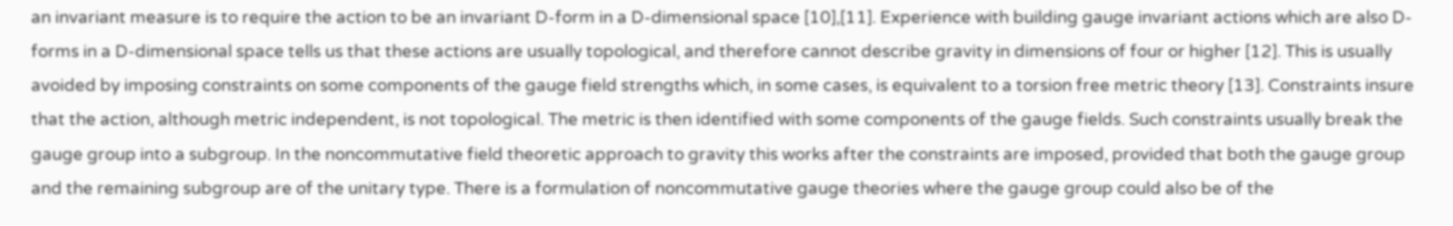an invariant measure is to require the action to be an invariant D-form in a D-dimensional space [10],[11]. Experience with building gauge invariant actions which are also D-forms in a D-dimensional space tells us that these actions are usually topological, and therefore cannot describe gravity in dimensions of four or higher [12]. This is usually avoided by imposing constraints on some components of the gauge field strengths which, in some cases, is equivalent to a torsion free metric theory [13]. Constraints insure that the action, although metric independent, is not topological. The metric is then identified with some components of the gauge fields. Such constraints usually break the gauge group into a subgroup. In the noncommutative field theoretic approach to gravity this works after the constraints are imposed, provided that both the gauge group and the remaining subgroup are of the unitary type. There is a formulation of noncommutative gauge theories where the gauge group could also be of the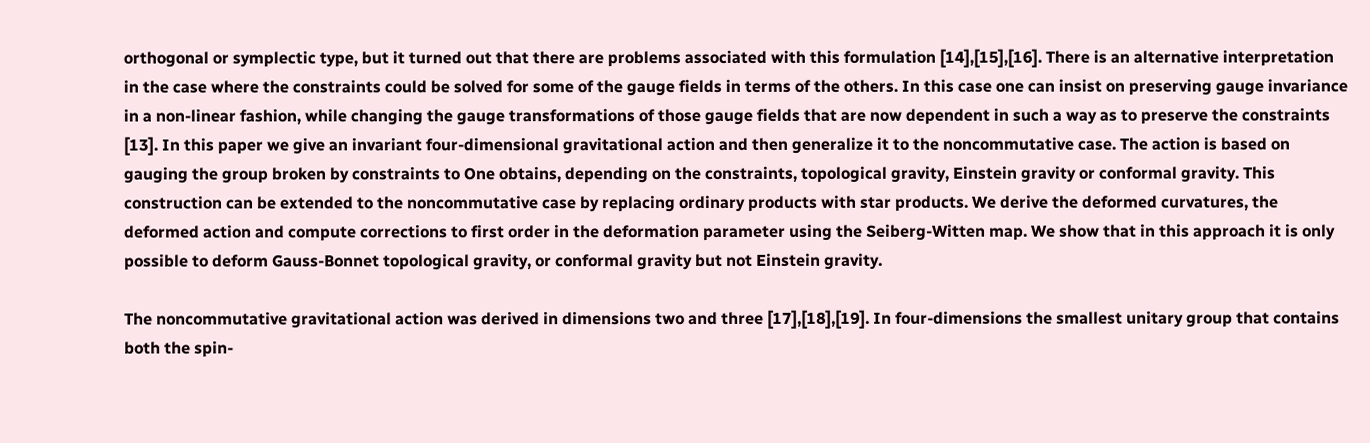orthogonal or symplectic type, but it turned out that there are problems associated with this formulation [14],[15],[16]. There is an alternative interpretation in the case where the constraints could be solved for some of the gauge fields in terms of the others. In this case one can insist on preserving gauge invariance in a non-linear fashion, while changing the gauge transformations of those gauge fields that are now dependent in such a way as to preserve the constraints [13]. In this paper we give an invariant four-dimensional gravitational action and then generalize it to the noncommutative case. The action is based on gauging the group broken by constraints to One obtains, depending on the constraints, topological gravity, Einstein gravity or conformal gravity. This construction can be extended to the noncommutative case by replacing ordinary products with star products. We derive the deformed curvatures, the deformed action and compute corrections to first order in the deformation parameter using the Seiberg-Witten map. We show that in this approach it is only possible to deform Gauss-Bonnet topological gravity, or conformal gravity but not Einstein gravity.

The noncommutative gravitational action was derived in dimensions two and three [17],[18],[19]. In four-dimensions the smallest unitary group that contains both the spin-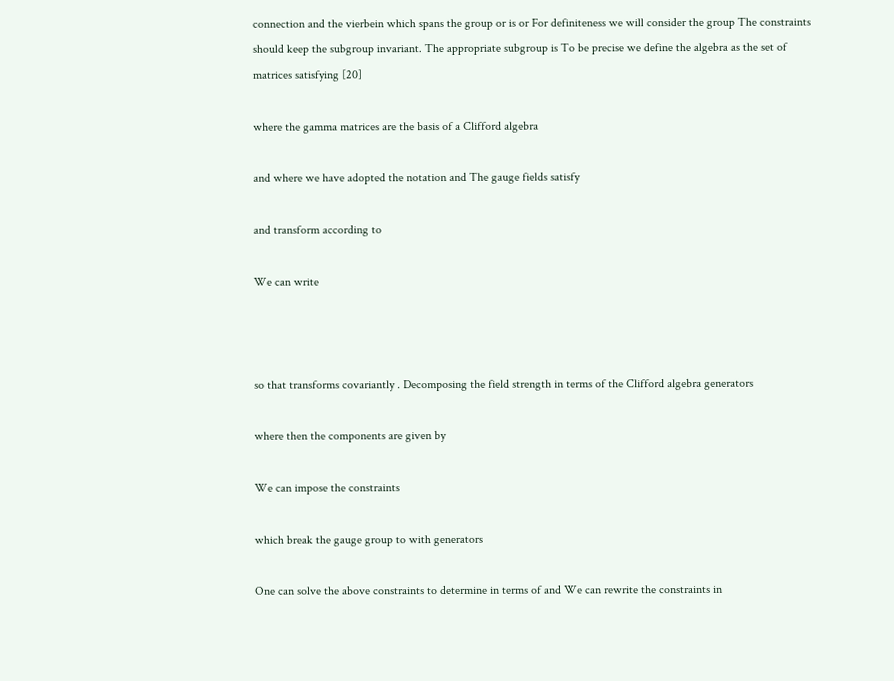connection and the vierbein which spans the group or is or For definiteness we will consider the group The constraints should keep the subgroup invariant. The appropriate subgroup is To be precise we define the algebra as the set of matrices satisfying [20]

where the gamma matrices are the basis of a Clifford algebra

and where we have adopted the notation and The gauge fields satisfy

and transform according to

We can write



so that transforms covariantly . Decomposing the field strength in terms of the Clifford algebra generators

where then the components are given by

We can impose the constraints

which break the gauge group to with generators

One can solve the above constraints to determine in terms of and We can rewrite the constraints in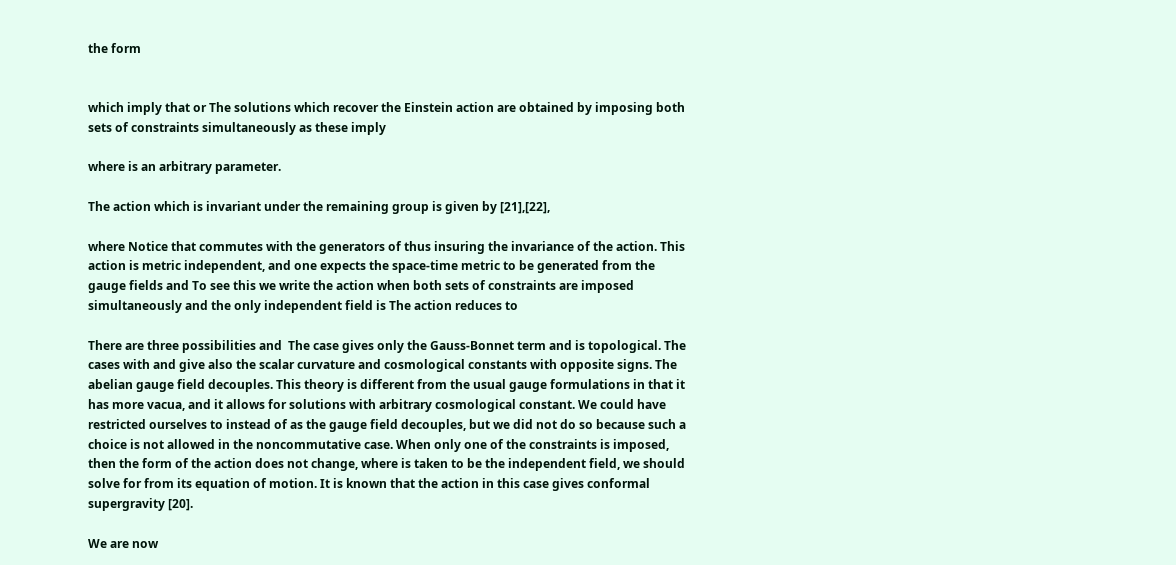the form


which imply that or The solutions which recover the Einstein action are obtained by imposing both sets of constraints simultaneously as these imply

where is an arbitrary parameter.

The action which is invariant under the remaining group is given by [21],[22],

where Notice that commutes with the generators of thus insuring the invariance of the action. This action is metric independent, and one expects the space-time metric to be generated from the gauge fields and To see this we write the action when both sets of constraints are imposed simultaneously and the only independent field is The action reduces to

There are three possibilities and  The case gives only the Gauss-Bonnet term and is topological. The cases with and give also the scalar curvature and cosmological constants with opposite signs. The abelian gauge field decouples. This theory is different from the usual gauge formulations in that it has more vacua, and it allows for solutions with arbitrary cosmological constant. We could have restricted ourselves to instead of as the gauge field decouples, but we did not do so because such a choice is not allowed in the noncommutative case. When only one of the constraints is imposed, then the form of the action does not change, where is taken to be the independent field, we should solve for from its equation of motion. It is known that the action in this case gives conformal supergravity [20].

We are now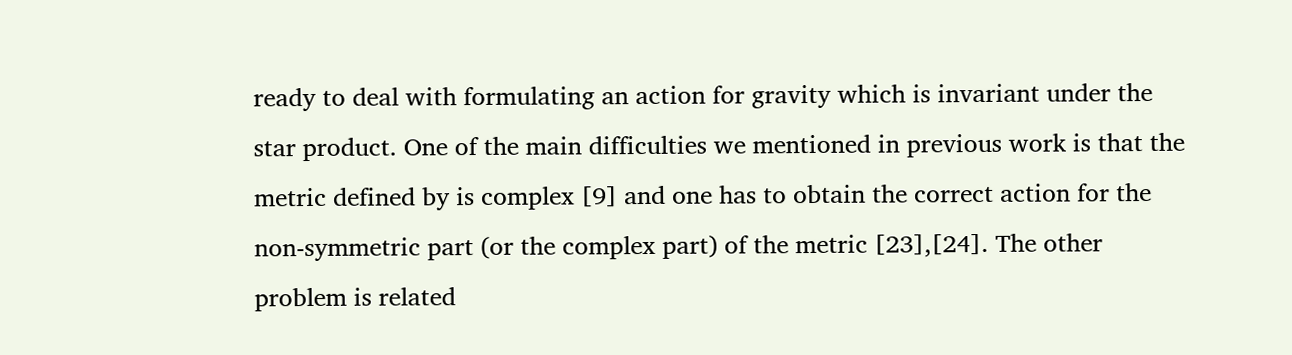ready to deal with formulating an action for gravity which is invariant under the star product. One of the main difficulties we mentioned in previous work is that the metric defined by is complex [9] and one has to obtain the correct action for the non-symmetric part (or the complex part) of the metric [23],[24]. The other problem is related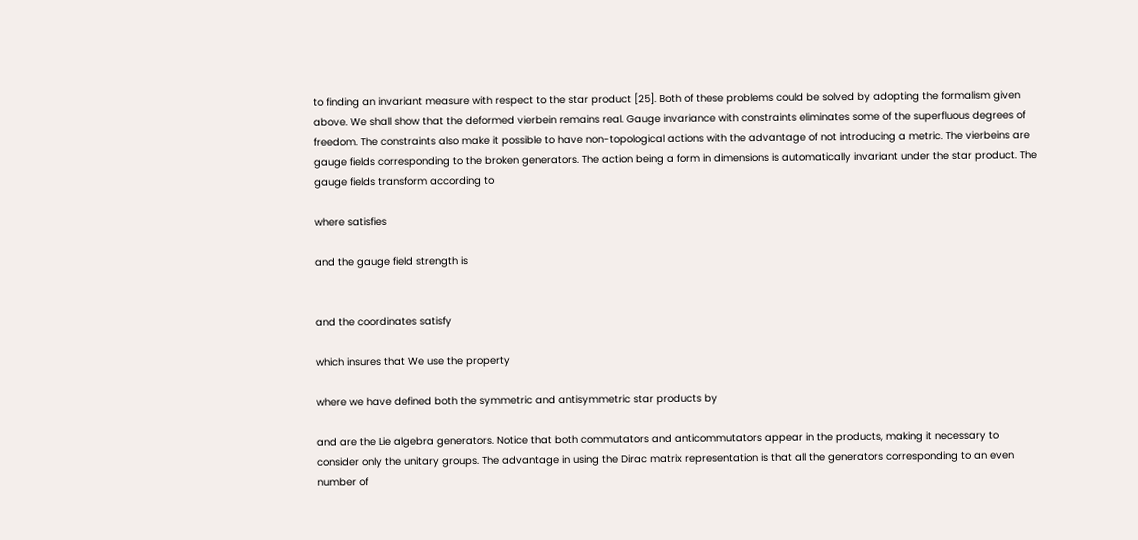to finding an invariant measure with respect to the star product [25]. Both of these problems could be solved by adopting the formalism given above. We shall show that the deformed vierbein remains real. Gauge invariance with constraints eliminates some of the superfluous degrees of freedom. The constraints also make it possible to have non-topological actions with the advantage of not introducing a metric. The vierbeins are gauge fields corresponding to the broken generators. The action being a form in dimensions is automatically invariant under the star product. The gauge fields transform according to

where satisfies

and the gauge field strength is


and the coordinates satisfy

which insures that We use the property

where we have defined both the symmetric and antisymmetric star products by

and are the Lie algebra generators. Notice that both commutators and anticommutators appear in the products, making it necessary to consider only the unitary groups. The advantage in using the Dirac matrix representation is that all the generators corresponding to an even number of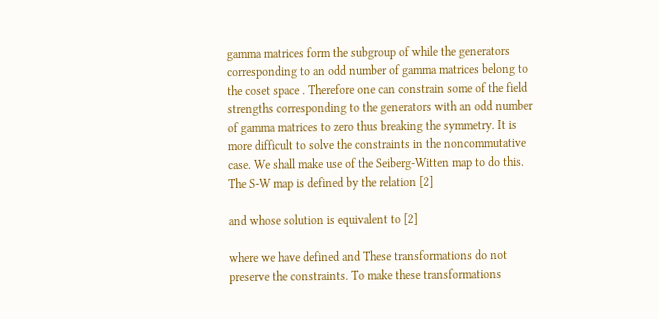gamma matrices form the subgroup of while the generators corresponding to an odd number of gamma matrices belong to the coset space . Therefore one can constrain some of the field strengths corresponding to the generators with an odd number of gamma matrices to zero thus breaking the symmetry. It is  more difficult to solve the constraints in the noncommutative case. We shall make use of the Seiberg-Witten map to do this. The S-W map is defined by the relation [2]

and whose solution is equivalent to [2]

where we have defined and These transformations do not preserve the constraints. To make these transformations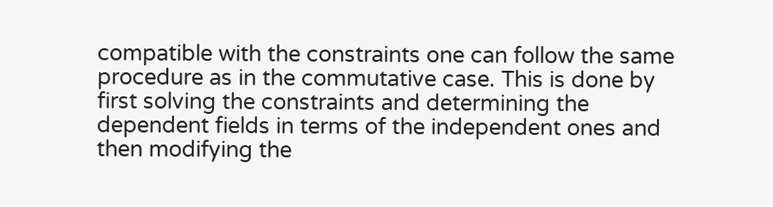compatible with the constraints one can follow the same procedure as in the commutative case. This is done by first solving the constraints and determining the dependent fields in terms of the independent ones and then modifying the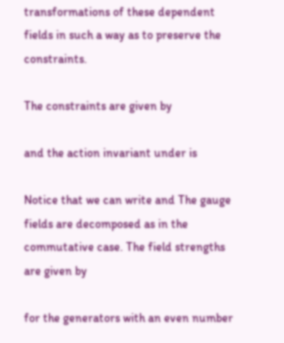transformations of these dependent fields in such a way as to preserve the constraints.

The constraints are given by

and the action invariant under is

Notice that we can write and The gauge fields are decomposed as in the commutative case. The field strengths are given by

for the generators with an even number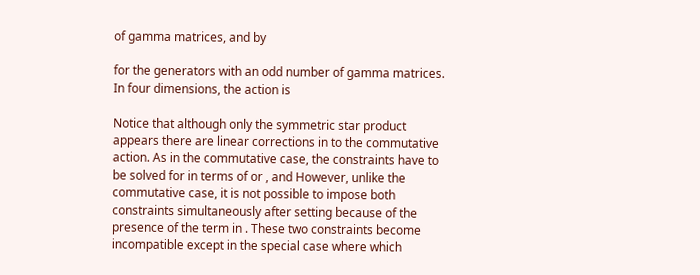of gamma matrices, and by

for the generators with an odd number of gamma matrices. In four dimensions, the action is

Notice that although only the symmetric star product appears there are linear corrections in to the commutative action. As in the commutative case, the constraints have to be solved for in terms of or , and However, unlike the commutative case, it is not possible to impose both constraints simultaneously after setting because of the presence of the term in . These two constraints become incompatible except in the special case where which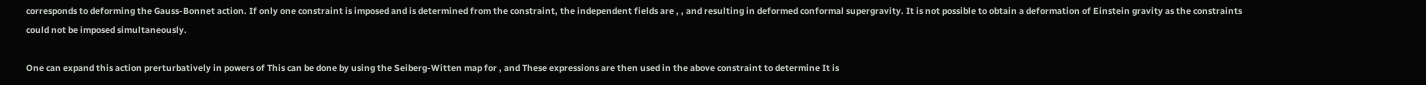corresponds to deforming the Gauss-Bonnet action. If only one constraint is imposed and is determined from the constraint, the independent fields are , , and resulting in deformed conformal supergravity. It is not possible to obtain a deformation of Einstein gravity as the constraints could not be imposed simultaneously.

One can expand this action prerturbatively in powers of This can be done by using the Seiberg-Witten map for , and These expressions are then used in the above constraint to determine It is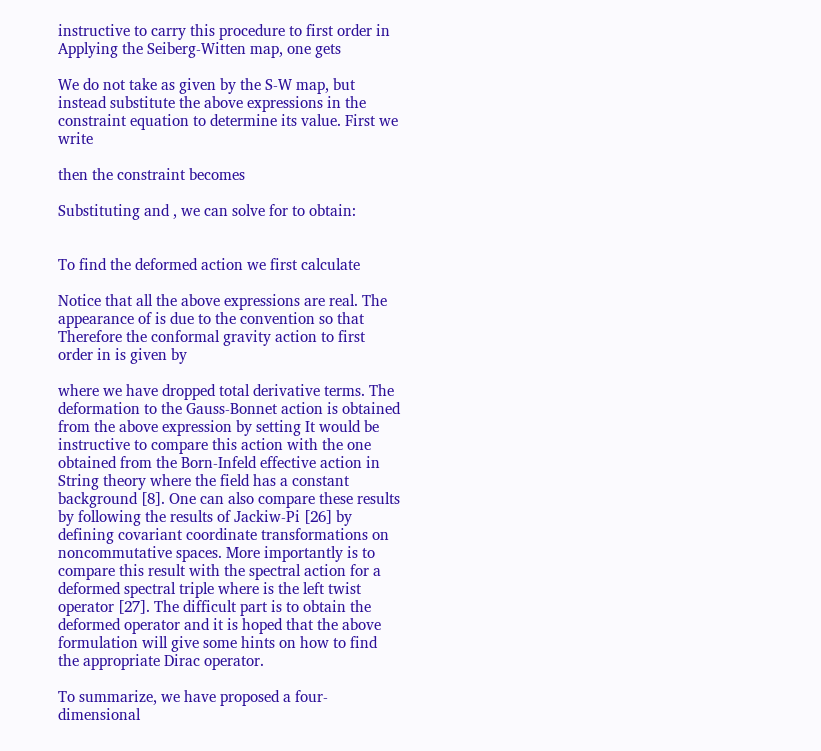instructive to carry this procedure to first order in Applying the Seiberg-Witten map, one gets

We do not take as given by the S-W map, but instead substitute the above expressions in the constraint equation to determine its value. First we write

then the constraint becomes

Substituting and , we can solve for to obtain:


To find the deformed action we first calculate

Notice that all the above expressions are real. The appearance of is due to the convention so that Therefore the conformal gravity action to first order in is given by

where we have dropped total derivative terms. The deformation to the Gauss-Bonnet action is obtained from the above expression by setting It would be instructive to compare this action with the one obtained from the Born-Infeld effective action in String theory where the field has a constant background [8]. One can also compare these results by following the results of Jackiw-Pi [26] by defining covariant coordinate transformations on noncommutative spaces. More importantly is to compare this result with the spectral action for a deformed spectral triple where is the left twist operator [27]. The difficult part is to obtain the deformed operator and it is hoped that the above formulation will give some hints on how to find the appropriate Dirac operator.

To summarize, we have proposed a four-dimensional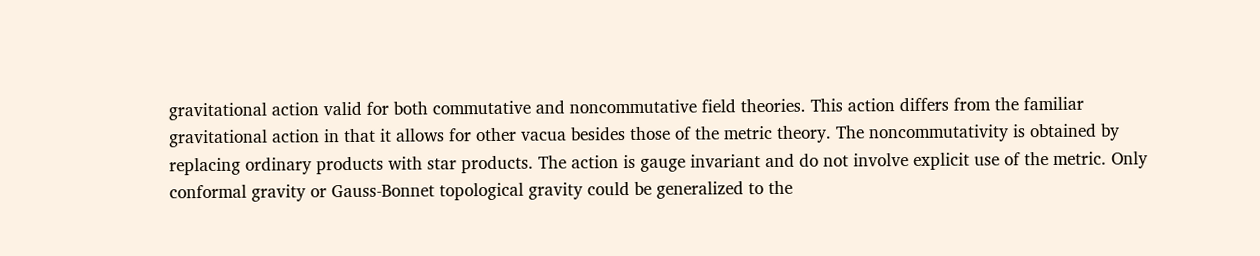gravitational action valid for both commutative and noncommutative field theories. This action differs from the familiar gravitational action in that it allows for other vacua besides those of the metric theory. The noncommutativity is obtained by replacing ordinary products with star products. The action is gauge invariant and do not involve explicit use of the metric. Only conformal gravity or Gauss-Bonnet topological gravity could be generalized to the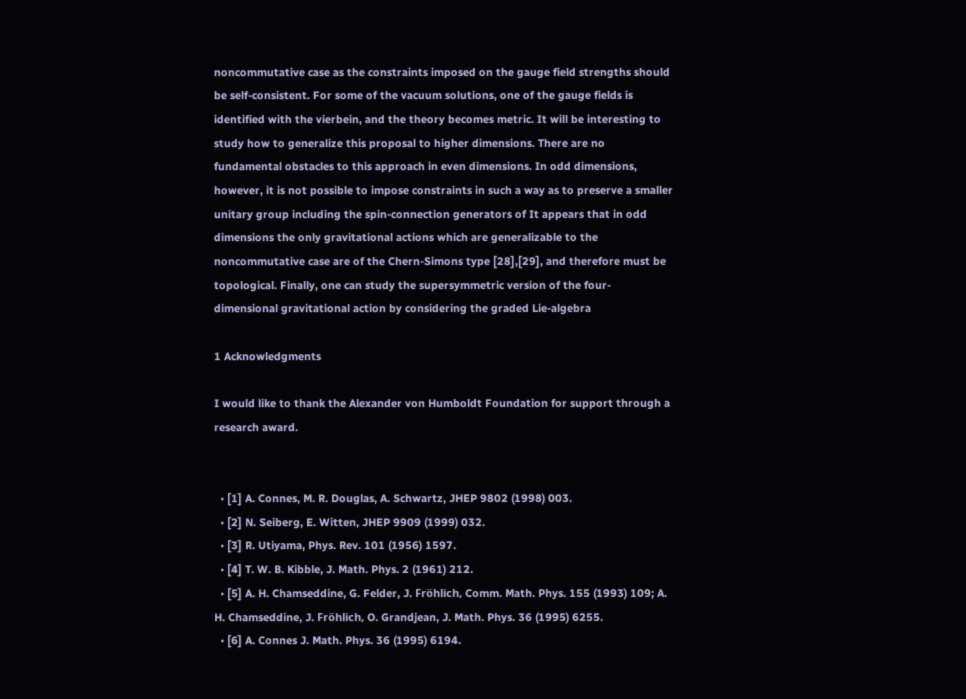noncommutative case as the constraints imposed on the gauge field strengths should be self-consistent. For some of the vacuum solutions, one of the gauge fields is identified with the vierbein, and the theory becomes metric. It will be interesting to study how to generalize this proposal to higher dimensions. There are no fundamental obstacles to this approach in even dimensions. In odd dimensions, however, it is not possible to impose constraints in such a way as to preserve a smaller unitary group including the spin-connection generators of It appears that in odd dimensions the only gravitational actions which are generalizable to the noncommutative case are of the Chern-Simons type [28],[29], and therefore must be topological. Finally, one can study the supersymmetric version of the four-dimensional gravitational action by considering the graded Lie-algebra

1 Acknowledgments

I would like to thank the Alexander von Humboldt Foundation for support through a research award.


  • [1] A. Connes, M. R. Douglas, A. Schwartz, JHEP 9802 (1998) 003.
  • [2] N. Seiberg, E. Witten, JHEP 9909 (1999) 032.
  • [3] R. Utiyama, Phys. Rev. 101 (1956) 1597.
  • [4] T. W. B. Kibble, J. Math. Phys. 2 (1961) 212.
  • [5] A. H. Chamseddine, G. Felder, J. Fröhlich, Comm. Math. Phys. 155 (1993) 109; A. H. Chamseddine, J. Fröhlich, O. Grandjean, J. Math. Phys. 36 (1995) 6255.
  • [6] A. Connes J. Math. Phys. 36 (1995) 6194.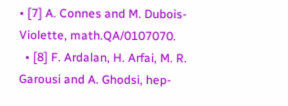• [7] A. Connes and M. Dubois-Violette, math.QA/0107070.
  • [8] F. Ardalan, H. Arfai, M. R. Garousi and A. Ghodsi, hep-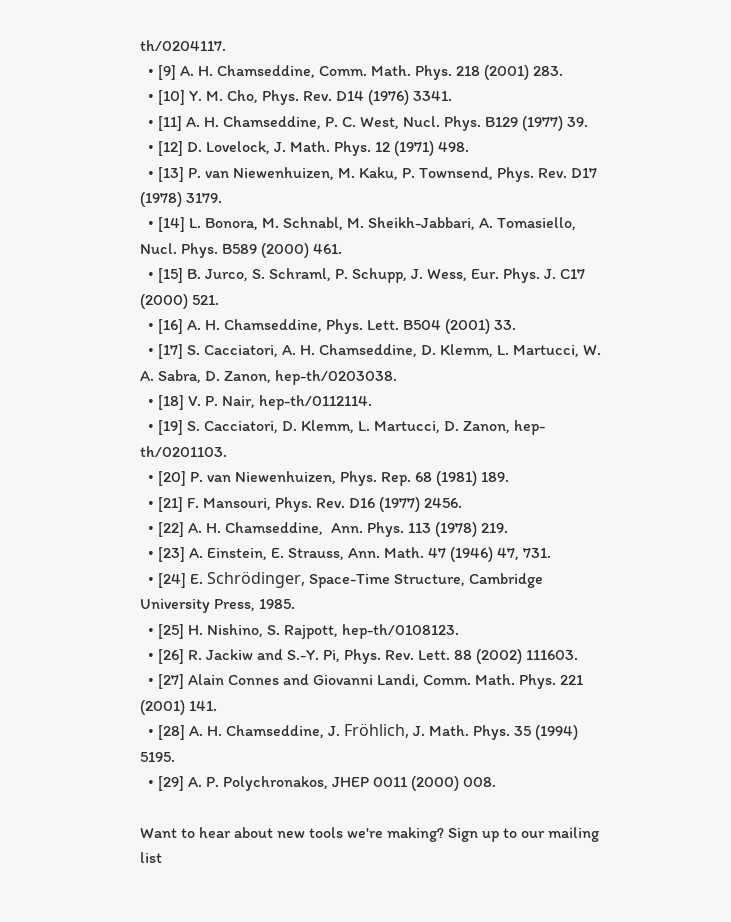th/0204117.
  • [9] A. H. Chamseddine, Comm. Math. Phys. 218 (2001) 283.
  • [10] Y. M. Cho, Phys. Rev. D14 (1976) 3341.
  • [11] A. H. Chamseddine, P. C. West, Nucl. Phys. B129 (1977) 39.
  • [12] D. Lovelock, J. Math. Phys. 12 (1971) 498.
  • [13] P. van Niewenhuizen, M. Kaku, P. Townsend, Phys. Rev. D17 (1978) 3179.
  • [14] L. Bonora, M. Schnabl, M. Sheikh-Jabbari, A. Tomasiello, Nucl. Phys. B589 (2000) 461.
  • [15] B. Jurco, S. Schraml, P. Schupp, J. Wess, Eur. Phys. J. C17 (2000) 521.
  • [16] A. H. Chamseddine, Phys. Lett. B504 (2001) 33.
  • [17] S. Cacciatori, A. H. Chamseddine, D. Klemm, L. Martucci, W. A. Sabra, D. Zanon, hep-th/0203038.
  • [18] V. P. Nair, hep-th/0112114.
  • [19] S. Cacciatori, D. Klemm, L. Martucci, D. Zanon, hep-th/0201103.
  • [20] P. van Niewenhuizen, Phys. Rep. 68 (1981) 189.
  • [21] F. Mansouri, Phys. Rev. D16 (1977) 2456.
  • [22] A. H. Chamseddine,  Ann. Phys. 113 (1978) 219.
  • [23] A. Einstein, E. Strauss, Ann. Math. 47 (1946) 47, 731.
  • [24] E. Schrödinger, Space-Time Structure, Cambridge University Press, 1985.
  • [25] H. Nishino, S. Rajpott, hep-th/0108123.
  • [26] R. Jackiw and S.-Y. Pi, Phys. Rev. Lett. 88 (2002) 111603.
  • [27] Alain Connes and Giovanni Landi, Comm. Math. Phys. 221 (2001) 141.
  • [28] A. H. Chamseddine, J. Fröhlich, J. Math. Phys. 35 (1994) 5195.
  • [29] A. P. Polychronakos, JHEP 0011 (2000) 008.

Want to hear about new tools we're making? Sign up to our mailing list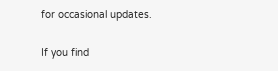for occasional updates.

If you find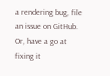a rendering bug, file an issue on GitHub. Or, have a go at fixing it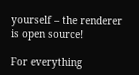yourself – the renderer is open source!

For everything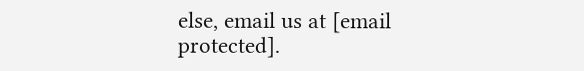else, email us at [email protected].